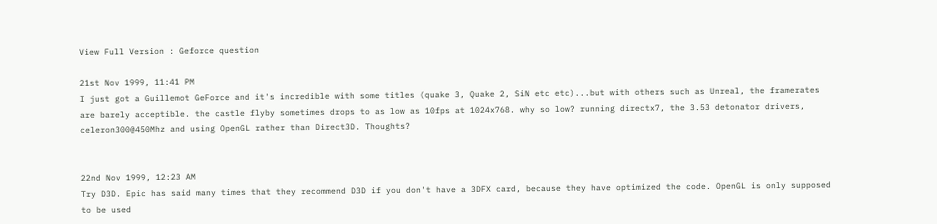View Full Version : Geforce question

21st Nov 1999, 11:41 PM
I just got a Guillemot GeForce and it's incredible with some titles (quake 3, Quake 2, SiN etc etc)...but with others such as Unreal, the framerates are barely acceptible. the castle flyby sometimes drops to as low as 10fps at 1024x768. why so low? running directx7, the 3.53 detonator drivers, celeron300@450Mhz and using OpenGL rather than Direct3D. Thoughts?


22nd Nov 1999, 12:23 AM
Try D3D. Epic has said many times that they recommend D3D if you don't have a 3DFX card, because they have optimized the code. OpenGL is only supposed to be used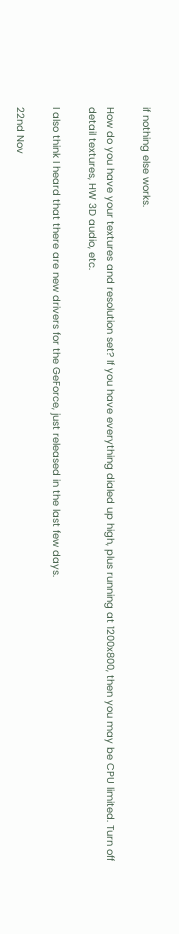if nothing else works.

How do you have your textures and resolution set? If you have everything dialed up high, plus running at 1200x800, then you may be CPU limited. Turn off detail textures, HW 3D audio, etc.

I also think I heard that there are new drivers for the GeForce, just released in the last few days.

22nd Nov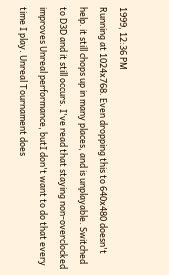1999, 12:36 PM
Running at 1024x768. Even dropping this to 640x480 doesn't help. it still chops up in many places, and is unplayable. Switched to D3D and it still occurs. I've read that staying non-overclocked improves Unreal performance, butI don't want to do that every time I play. Unreal Tournament does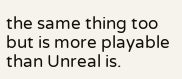the same thing too but is more playable than Unreal is.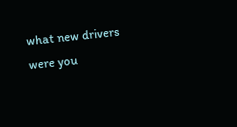what new drivers were you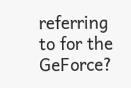referring to for the GeForce?